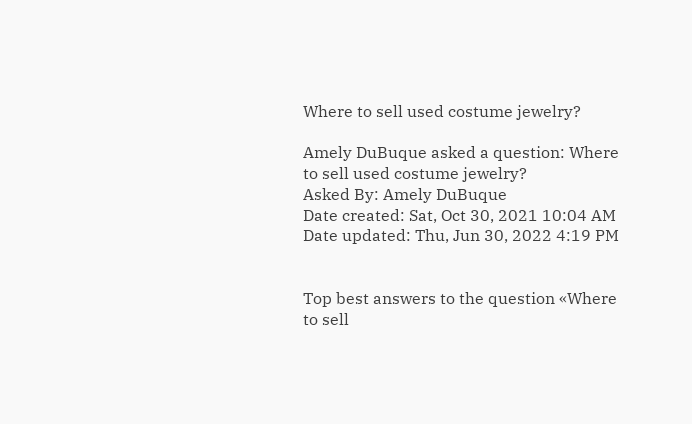Where to sell used costume jewelry?

Amely DuBuque asked a question: Where to sell used costume jewelry?
Asked By: Amely DuBuque
Date created: Sat, Oct 30, 2021 10:04 AM
Date updated: Thu, Jun 30, 2022 4:19 PM


Top best answers to the question «Where to sell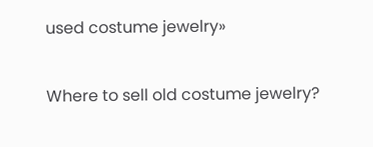used costume jewelry»

Where to sell old costume jewelry?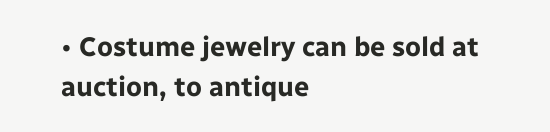• Costume jewelry can be sold at auction, to antique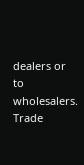dealers or to wholesalers. Trade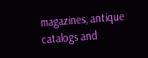magazines, antique catalogs and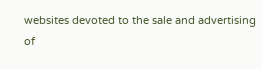websites devoted to the sale and advertising of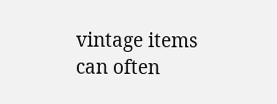vintage items can often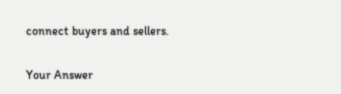connect buyers and sellers.

Your Answer